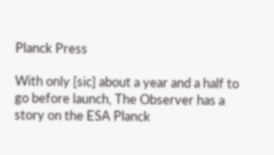Planck Press

With only [sic] about a year and a half to go before launch, The Observer has a story on the ESA Planck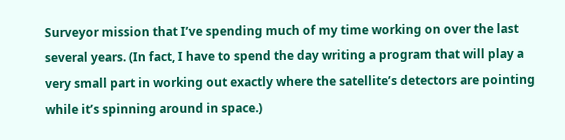Surveyor mission that I’ve spending much of my time working on over the last several years. (In fact, I have to spend the day writing a program that will play a very small part in working out exactly where the satellite’s detectors are pointing while it’s spinning around in space.)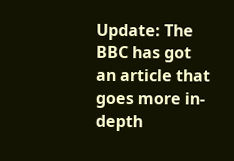Update: The BBC has got an article that goes more in-depth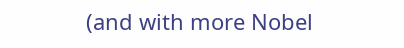(and with more Nobel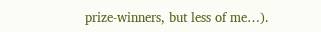prize-winners, but less of me…).